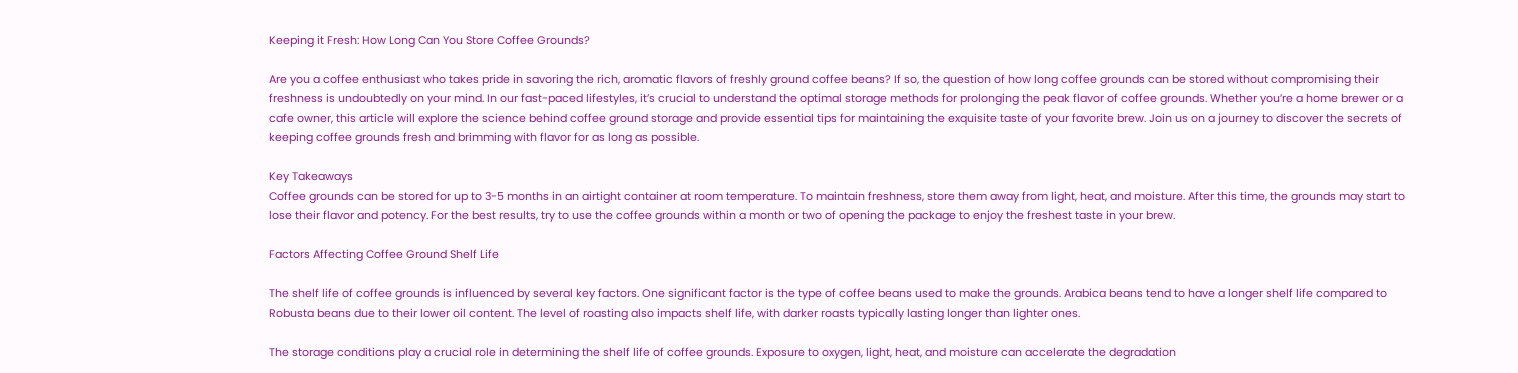Keeping it Fresh: How Long Can You Store Coffee Grounds?

Are you a coffee enthusiast who takes pride in savoring the rich, aromatic flavors of freshly ground coffee beans? If so, the question of how long coffee grounds can be stored without compromising their freshness is undoubtedly on your mind. In our fast-paced lifestyles, it’s crucial to understand the optimal storage methods for prolonging the peak flavor of coffee grounds. Whether you’re a home brewer or a cafe owner, this article will explore the science behind coffee ground storage and provide essential tips for maintaining the exquisite taste of your favorite brew. Join us on a journey to discover the secrets of keeping coffee grounds fresh and brimming with flavor for as long as possible.

Key Takeaways
Coffee grounds can be stored for up to 3-5 months in an airtight container at room temperature. To maintain freshness, store them away from light, heat, and moisture. After this time, the grounds may start to lose their flavor and potency. For the best results, try to use the coffee grounds within a month or two of opening the package to enjoy the freshest taste in your brew.

Factors Affecting Coffee Ground Shelf Life

The shelf life of coffee grounds is influenced by several key factors. One significant factor is the type of coffee beans used to make the grounds. Arabica beans tend to have a longer shelf life compared to Robusta beans due to their lower oil content. The level of roasting also impacts shelf life, with darker roasts typically lasting longer than lighter ones.

The storage conditions play a crucial role in determining the shelf life of coffee grounds. Exposure to oxygen, light, heat, and moisture can accelerate the degradation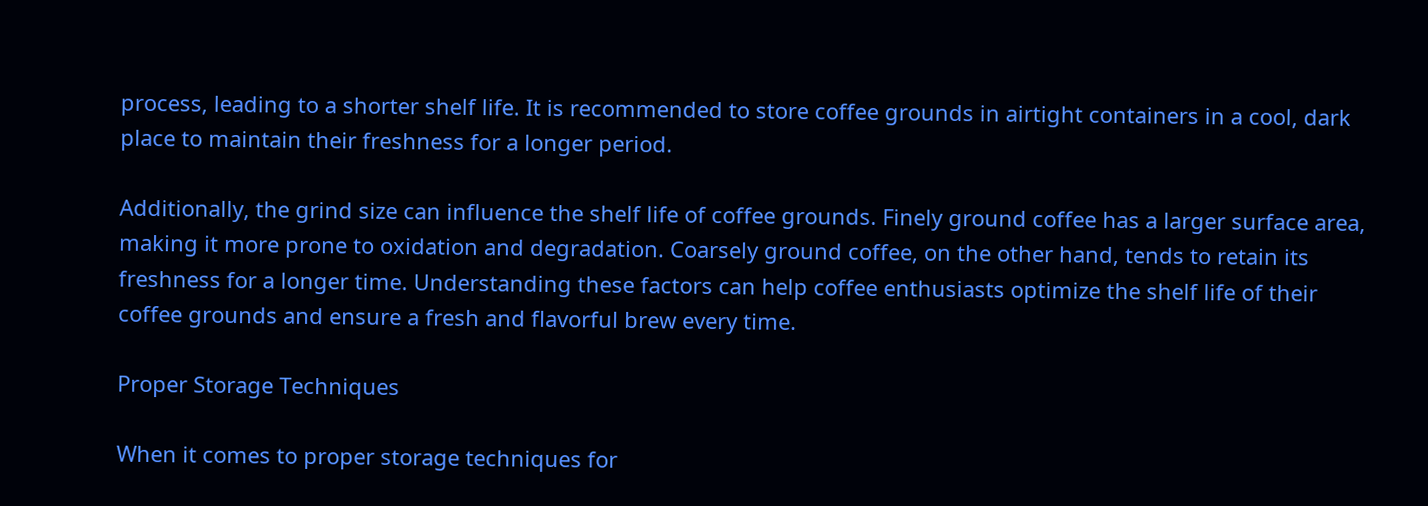process, leading to a shorter shelf life. It is recommended to store coffee grounds in airtight containers in a cool, dark place to maintain their freshness for a longer period.

Additionally, the grind size can influence the shelf life of coffee grounds. Finely ground coffee has a larger surface area, making it more prone to oxidation and degradation. Coarsely ground coffee, on the other hand, tends to retain its freshness for a longer time. Understanding these factors can help coffee enthusiasts optimize the shelf life of their coffee grounds and ensure a fresh and flavorful brew every time.

Proper Storage Techniques

When it comes to proper storage techniques for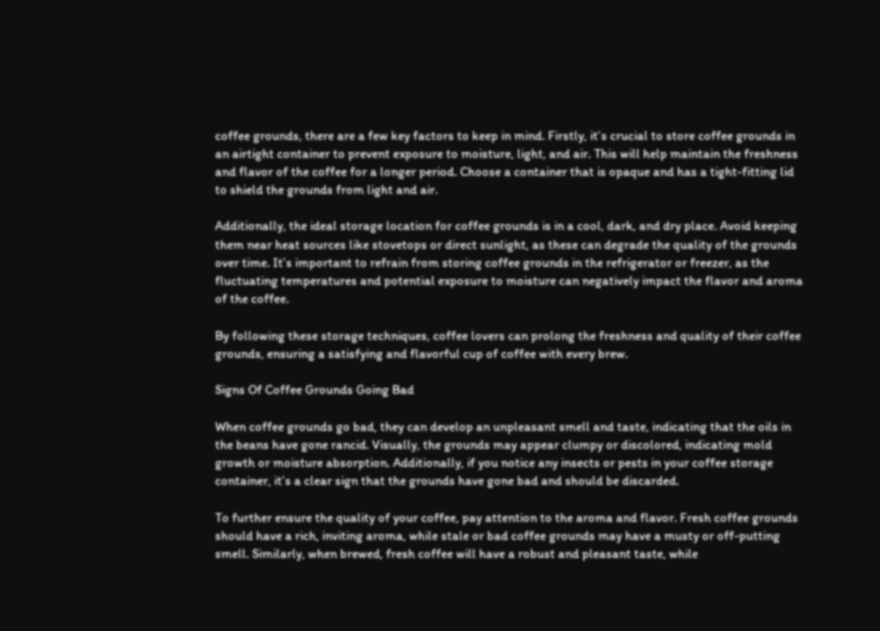coffee grounds, there are a few key factors to keep in mind. Firstly, it’s crucial to store coffee grounds in an airtight container to prevent exposure to moisture, light, and air. This will help maintain the freshness and flavor of the coffee for a longer period. Choose a container that is opaque and has a tight-fitting lid to shield the grounds from light and air.

Additionally, the ideal storage location for coffee grounds is in a cool, dark, and dry place. Avoid keeping them near heat sources like stovetops or direct sunlight, as these can degrade the quality of the grounds over time. It’s important to refrain from storing coffee grounds in the refrigerator or freezer, as the fluctuating temperatures and potential exposure to moisture can negatively impact the flavor and aroma of the coffee.

By following these storage techniques, coffee lovers can prolong the freshness and quality of their coffee grounds, ensuring a satisfying and flavorful cup of coffee with every brew.

Signs Of Coffee Grounds Going Bad

When coffee grounds go bad, they can develop an unpleasant smell and taste, indicating that the oils in the beans have gone rancid. Visually, the grounds may appear clumpy or discolored, indicating mold growth or moisture absorption. Additionally, if you notice any insects or pests in your coffee storage container, it’s a clear sign that the grounds have gone bad and should be discarded.

To further ensure the quality of your coffee, pay attention to the aroma and flavor. Fresh coffee grounds should have a rich, inviting aroma, while stale or bad coffee grounds may have a musty or off-putting smell. Similarly, when brewed, fresh coffee will have a robust and pleasant taste, while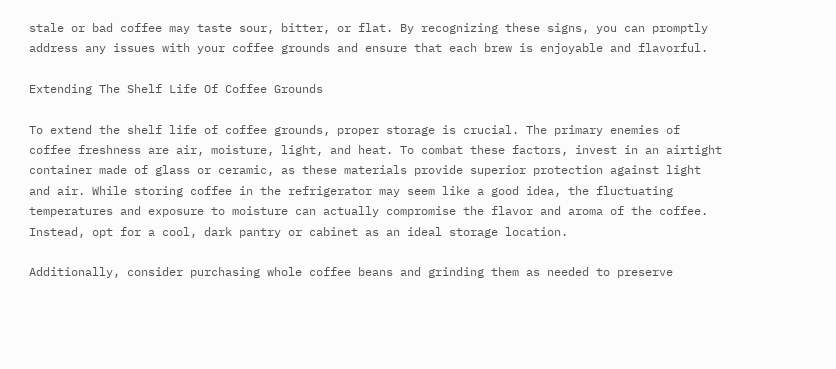stale or bad coffee may taste sour, bitter, or flat. By recognizing these signs, you can promptly address any issues with your coffee grounds and ensure that each brew is enjoyable and flavorful.

Extending The Shelf Life Of Coffee Grounds

To extend the shelf life of coffee grounds, proper storage is crucial. The primary enemies of coffee freshness are air, moisture, light, and heat. To combat these factors, invest in an airtight container made of glass or ceramic, as these materials provide superior protection against light and air. While storing coffee in the refrigerator may seem like a good idea, the fluctuating temperatures and exposure to moisture can actually compromise the flavor and aroma of the coffee. Instead, opt for a cool, dark pantry or cabinet as an ideal storage location.

Additionally, consider purchasing whole coffee beans and grinding them as needed to preserve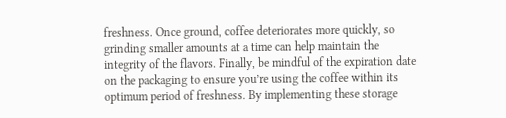freshness. Once ground, coffee deteriorates more quickly, so grinding smaller amounts at a time can help maintain the integrity of the flavors. Finally, be mindful of the expiration date on the packaging to ensure you’re using the coffee within its optimum period of freshness. By implementing these storage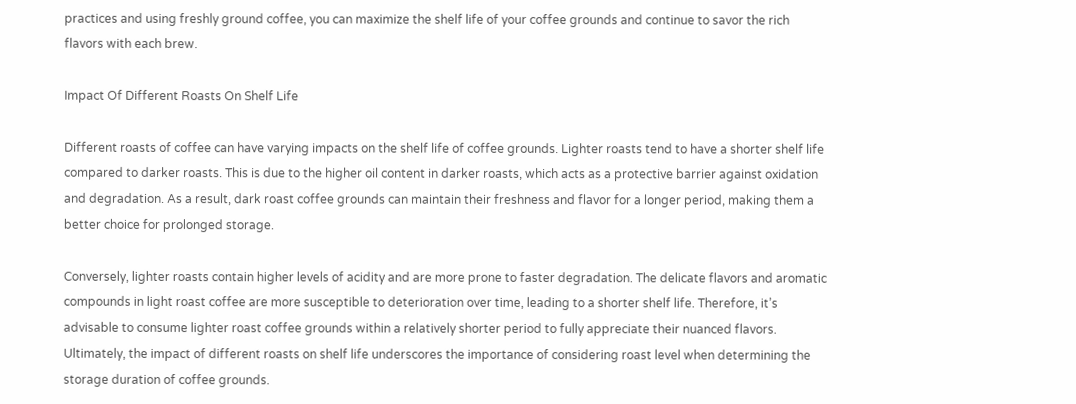practices and using freshly ground coffee, you can maximize the shelf life of your coffee grounds and continue to savor the rich flavors with each brew.

Impact Of Different Roasts On Shelf Life

Different roasts of coffee can have varying impacts on the shelf life of coffee grounds. Lighter roasts tend to have a shorter shelf life compared to darker roasts. This is due to the higher oil content in darker roasts, which acts as a protective barrier against oxidation and degradation. As a result, dark roast coffee grounds can maintain their freshness and flavor for a longer period, making them a better choice for prolonged storage.

Conversely, lighter roasts contain higher levels of acidity and are more prone to faster degradation. The delicate flavors and aromatic compounds in light roast coffee are more susceptible to deterioration over time, leading to a shorter shelf life. Therefore, it’s advisable to consume lighter roast coffee grounds within a relatively shorter period to fully appreciate their nuanced flavors. Ultimately, the impact of different roasts on shelf life underscores the importance of considering roast level when determining the storage duration of coffee grounds.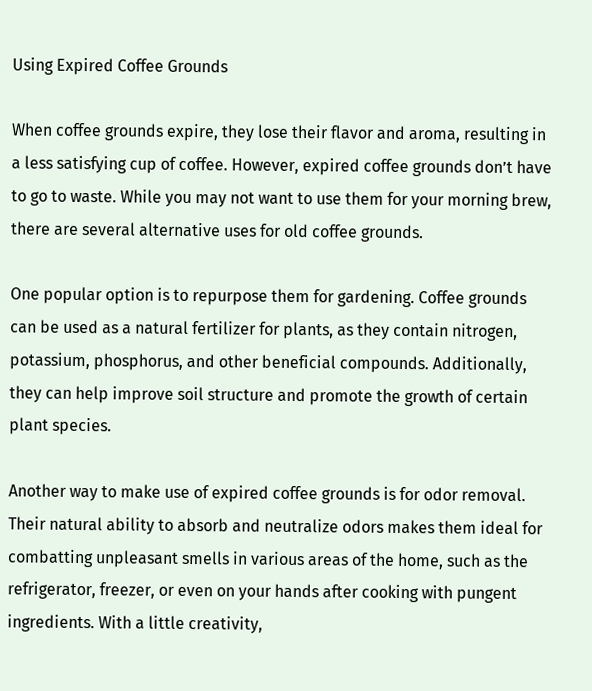Using Expired Coffee Grounds

When coffee grounds expire, they lose their flavor and aroma, resulting in a less satisfying cup of coffee. However, expired coffee grounds don’t have to go to waste. While you may not want to use them for your morning brew, there are several alternative uses for old coffee grounds.

One popular option is to repurpose them for gardening. Coffee grounds can be used as a natural fertilizer for plants, as they contain nitrogen, potassium, phosphorus, and other beneficial compounds. Additionally, they can help improve soil structure and promote the growth of certain plant species.

Another way to make use of expired coffee grounds is for odor removal. Their natural ability to absorb and neutralize odors makes them ideal for combatting unpleasant smells in various areas of the home, such as the refrigerator, freezer, or even on your hands after cooking with pungent ingredients. With a little creativity,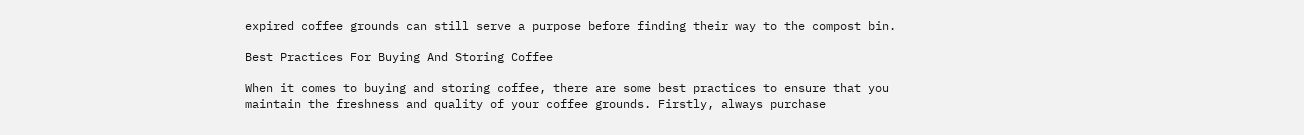expired coffee grounds can still serve a purpose before finding their way to the compost bin.

Best Practices For Buying And Storing Coffee

When it comes to buying and storing coffee, there are some best practices to ensure that you maintain the freshness and quality of your coffee grounds. Firstly, always purchase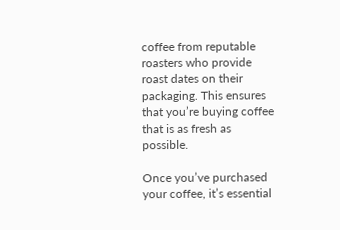coffee from reputable roasters who provide roast dates on their packaging. This ensures that you’re buying coffee that is as fresh as possible.

Once you’ve purchased your coffee, it’s essential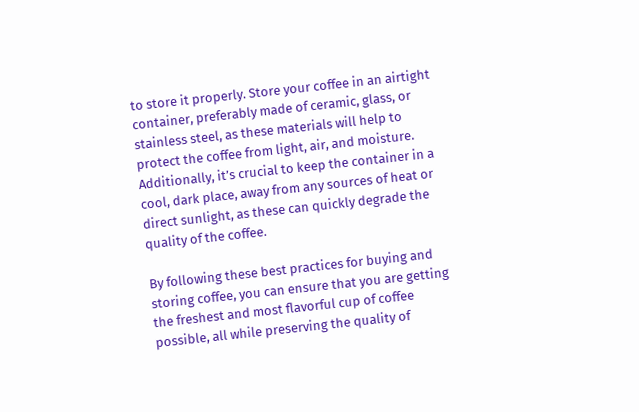to store it properly. Store your coffee in an airtight container, preferably made of ceramic, glass, or stainless steel, as these materials will help to protect the coffee from light, air, and moisture. Additionally, it’s crucial to keep the container in a cool, dark place, away from any sources of heat or direct sunlight, as these can quickly degrade the quality of the coffee.

By following these best practices for buying and storing coffee, you can ensure that you are getting the freshest and most flavorful cup of coffee possible, all while preserving the quality of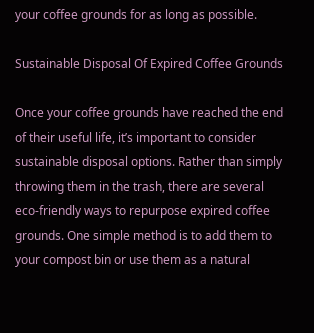your coffee grounds for as long as possible.

Sustainable Disposal Of Expired Coffee Grounds

Once your coffee grounds have reached the end of their useful life, it’s important to consider sustainable disposal options. Rather than simply throwing them in the trash, there are several eco-friendly ways to repurpose expired coffee grounds. One simple method is to add them to your compost bin or use them as a natural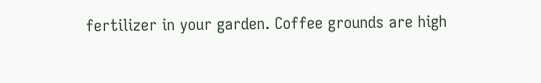fertilizer in your garden. Coffee grounds are high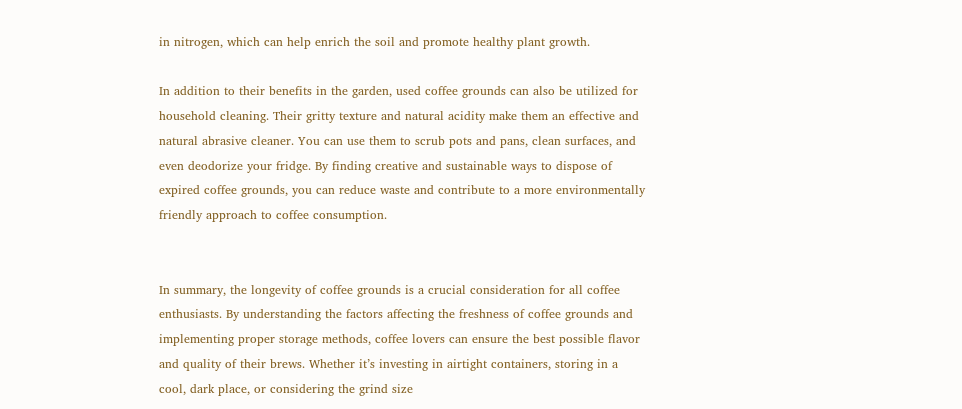in nitrogen, which can help enrich the soil and promote healthy plant growth.

In addition to their benefits in the garden, used coffee grounds can also be utilized for household cleaning. Their gritty texture and natural acidity make them an effective and natural abrasive cleaner. You can use them to scrub pots and pans, clean surfaces, and even deodorize your fridge. By finding creative and sustainable ways to dispose of expired coffee grounds, you can reduce waste and contribute to a more environmentally friendly approach to coffee consumption.


In summary, the longevity of coffee grounds is a crucial consideration for all coffee enthusiasts. By understanding the factors affecting the freshness of coffee grounds and implementing proper storage methods, coffee lovers can ensure the best possible flavor and quality of their brews. Whether it’s investing in airtight containers, storing in a cool, dark place, or considering the grind size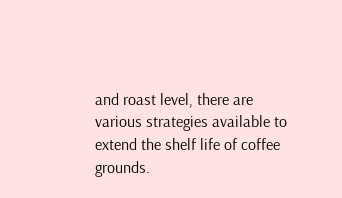and roast level, there are various strategies available to extend the shelf life of coffee grounds.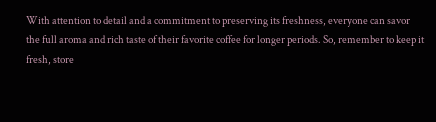With attention to detail and a commitment to preserving its freshness, everyone can savor the full aroma and rich taste of their favorite coffee for longer periods. So, remember to keep it fresh, store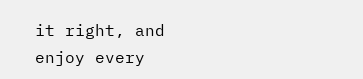it right, and enjoy every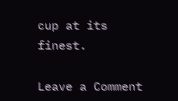cup at its finest.

Leave a Comment